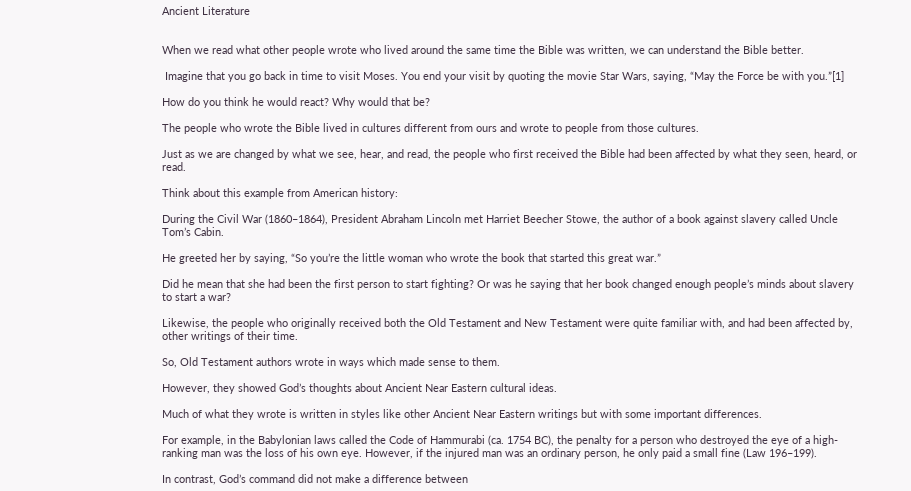Ancient Literature


When we read what other people wrote who lived around the same time the Bible was written, we can understand the Bible better.

 Imagine that you go back in time to visit Moses. You end your visit by quoting the movie Star Wars, saying, “May the Force be with you.”[1]

How do you think he would react? Why would that be?

The people who wrote the Bible lived in cultures different from ours and wrote to people from those cultures.

Just as we are changed by what we see, hear, and read, the people who first received the Bible had been affected by what they seen, heard, or read.

Think about this example from American history:

During the Civil War (1860–1864), President Abraham Lincoln met Harriet Beecher Stowe, the author of a book against slavery called Uncle Tom’s Cabin.

He greeted her by saying, “So you’re the little woman who wrote the book that started this great war.”

Did he mean that she had been the first person to start fighting? Or was he saying that her book changed enough people’s minds about slavery to start a war?

Likewise, the people who originally received both the Old Testament and New Testament were quite familiar with, and had been affected by, other writings of their time.

So, Old Testament authors wrote in ways which made sense to them.

However, they showed God’s thoughts about Ancient Near Eastern cultural ideas.

Much of what they wrote is written in styles like other Ancient Near Eastern writings but with some important differences.

For example, in the Babylonian laws called the Code of Hammurabi (ca. 1754 BC), the penalty for a person who destroyed the eye of a high-ranking man was the loss of his own eye. However, if the injured man was an ordinary person, he only paid a small fine (Law 196–199).

In contrast, God’s command did not make a difference between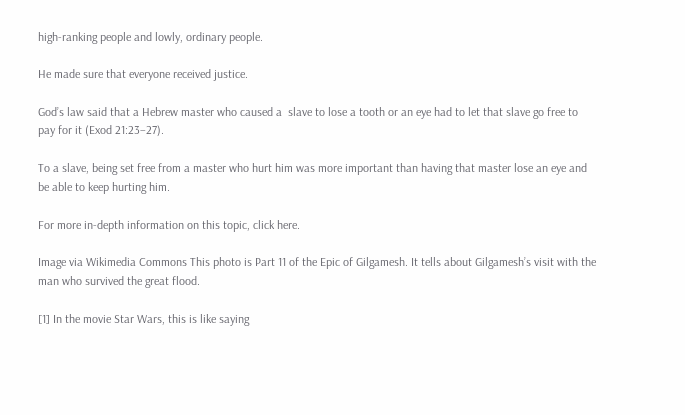high-ranking people and lowly, ordinary people.

He made sure that everyone received justice.

God’s law said that a Hebrew master who caused a  slave to lose a tooth or an eye had to let that slave go free to pay for it (Exod 21:23–27).

To a slave, being set free from a master who hurt him was more important than having that master lose an eye and be able to keep hurting him.

For more in-depth information on this topic, click here.

Image via Wikimedia Commons This photo is Part 11 of the Epic of Gilgamesh. It tells about Gilgamesh’s visit with the man who survived the great flood.

[1] In the movie Star Wars, this is like saying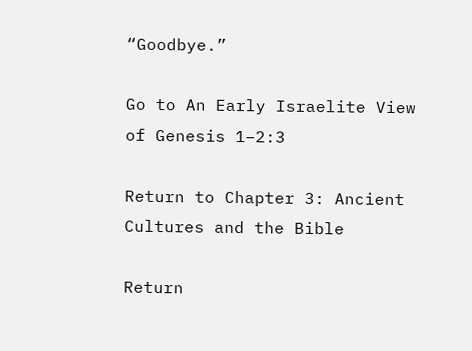“Goodbye.”

Go to An Early Israelite View of Genesis 1–2:3

Return to Chapter 3: Ancient Cultures and the Bible

Return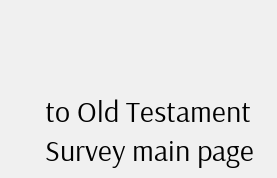to Old Testament Survey main page